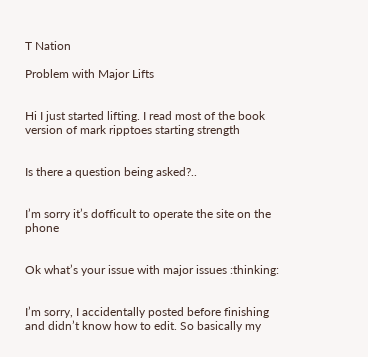T Nation

Problem with Major Lifts


Hi I just started lifting. I read most of the book version of mark ripptoes starting strength


Is there a question being asked?..


I’m sorry it’s dofficult to operate the site on the phone


Ok what’s your issue with major issues :thinking:


I’m sorry, I accidentally posted before finishing and didn’t know how to edit. So basically my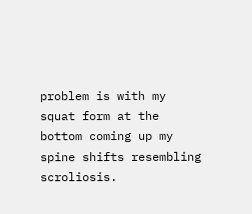problem is with my squat form at the bottom coming up my spine shifts resembling scroliosis.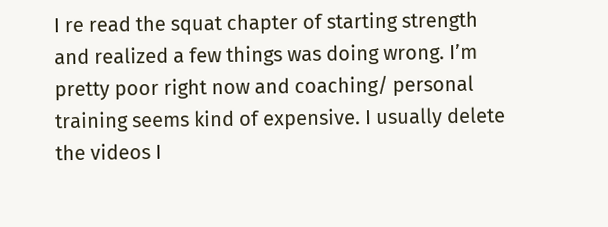I re read the squat chapter of starting strength and realized a few things was doing wrong. I’m pretty poor right now and coaching/ personal training seems kind of expensive. I usually delete the videos I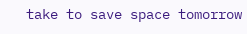take to save space tomorrow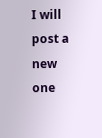I will post a new one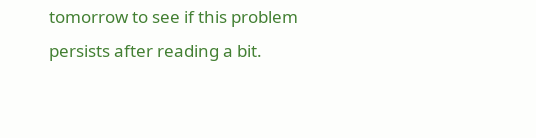tomorrow to see if this problem persists after reading a bit.